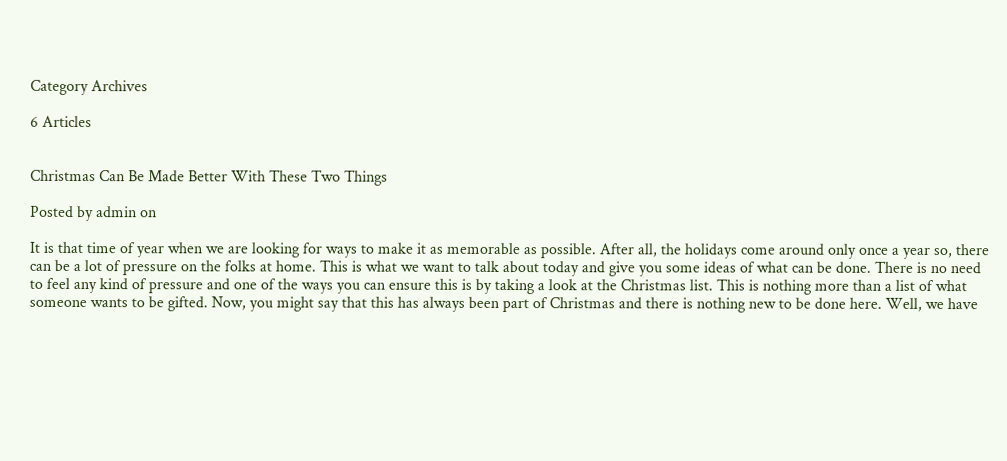Category Archives

6 Articles


Christmas Can Be Made Better With These Two Things

Posted by admin on

It is that time of year when we are looking for ways to make it as memorable as possible. After all, the holidays come around only once a year so, there can be a lot of pressure on the folks at home. This is what we want to talk about today and give you some ideas of what can be done. There is no need to feel any kind of pressure and one of the ways you can ensure this is by taking a look at the Christmas list. This is nothing more than a list of what someone wants to be gifted. Now, you might say that this has always been part of Christmas and there is nothing new to be done here. Well, we have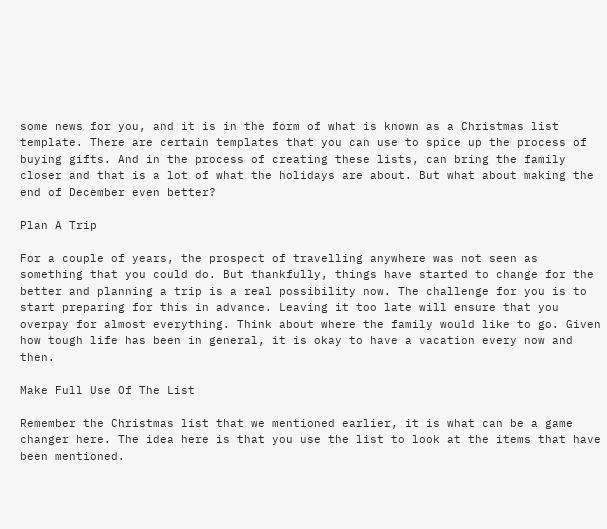some news for you, and it is in the form of what is known as a Christmas list template. There are certain templates that you can use to spice up the process of buying gifts. And in the process of creating these lists, can bring the family closer and that is a lot of what the holidays are about. But what about making the end of December even better?

Plan A Trip

For a couple of years, the prospect of travelling anywhere was not seen as something that you could do. But thankfully, things have started to change for the better and planning a trip is a real possibility now. The challenge for you is to start preparing for this in advance. Leaving it too late will ensure that you overpay for almost everything. Think about where the family would like to go. Given how tough life has been in general, it is okay to have a vacation every now and then.

Make Full Use Of The List

Remember the Christmas list that we mentioned earlier, it is what can be a game changer here. The idea here is that you use the list to look at the items that have been mentioned.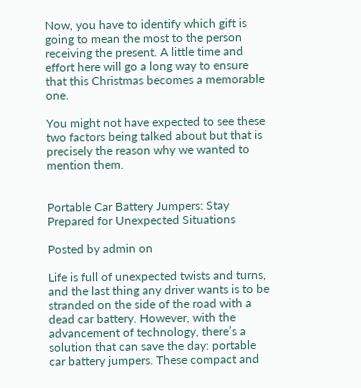Now, you have to identify which gift is going to mean the most to the person receiving the present. A little time and effort here will go a long way to ensure that this Christmas becomes a memorable one.

You might not have expected to see these two factors being talked about but that is precisely the reason why we wanted to mention them.


Portable Car Battery Jumpers: Stay Prepared for Unexpected Situations

Posted by admin on

Life is full of unexpected twists and turns, and the last thing any driver wants is to be stranded on the side of the road with a dead car battery. However, with the advancement of technology, there’s a solution that can save the day: portable car battery jumpers. These compact and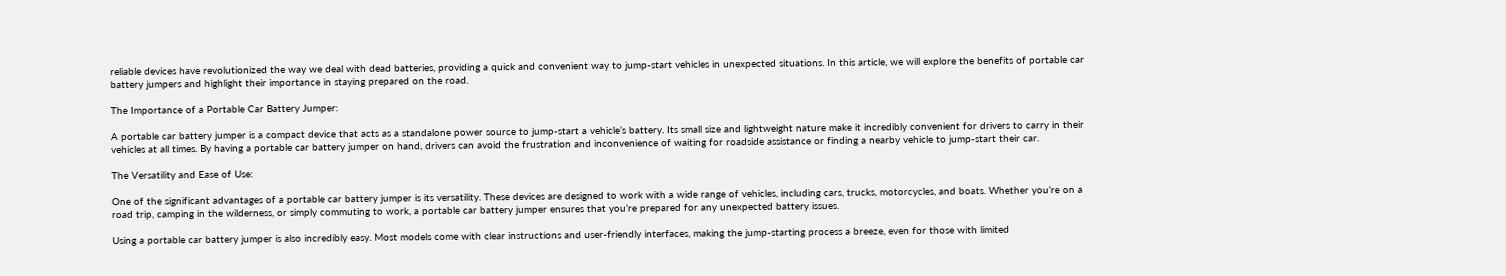reliable devices have revolutionized the way we deal with dead batteries, providing a quick and convenient way to jump-start vehicles in unexpected situations. In this article, we will explore the benefits of portable car battery jumpers and highlight their importance in staying prepared on the road.

The Importance of a Portable Car Battery Jumper:

A portable car battery jumper is a compact device that acts as a standalone power source to jump-start a vehicle’s battery. Its small size and lightweight nature make it incredibly convenient for drivers to carry in their vehicles at all times. By having a portable car battery jumper on hand, drivers can avoid the frustration and inconvenience of waiting for roadside assistance or finding a nearby vehicle to jump-start their car.

The Versatility and Ease of Use:

One of the significant advantages of a portable car battery jumper is its versatility. These devices are designed to work with a wide range of vehicles, including cars, trucks, motorcycles, and boats. Whether you’re on a road trip, camping in the wilderness, or simply commuting to work, a portable car battery jumper ensures that you’re prepared for any unexpected battery issues.

Using a portable car battery jumper is also incredibly easy. Most models come with clear instructions and user-friendly interfaces, making the jump-starting process a breeze, even for those with limited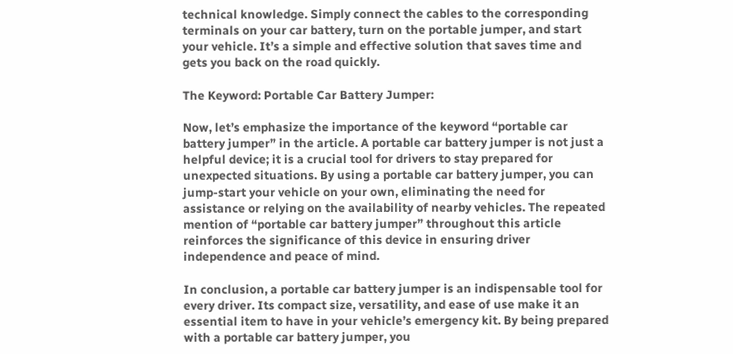technical knowledge. Simply connect the cables to the corresponding terminals on your car battery, turn on the portable jumper, and start your vehicle. It’s a simple and effective solution that saves time and gets you back on the road quickly.

The Keyword: Portable Car Battery Jumper:

Now, let’s emphasize the importance of the keyword “portable car battery jumper” in the article. A portable car battery jumper is not just a helpful device; it is a crucial tool for drivers to stay prepared for unexpected situations. By using a portable car battery jumper, you can jump-start your vehicle on your own, eliminating the need for assistance or relying on the availability of nearby vehicles. The repeated mention of “portable car battery jumper” throughout this article reinforces the significance of this device in ensuring driver independence and peace of mind.

In conclusion, a portable car battery jumper is an indispensable tool for every driver. Its compact size, versatility, and ease of use make it an essential item to have in your vehicle’s emergency kit. By being prepared with a portable car battery jumper, you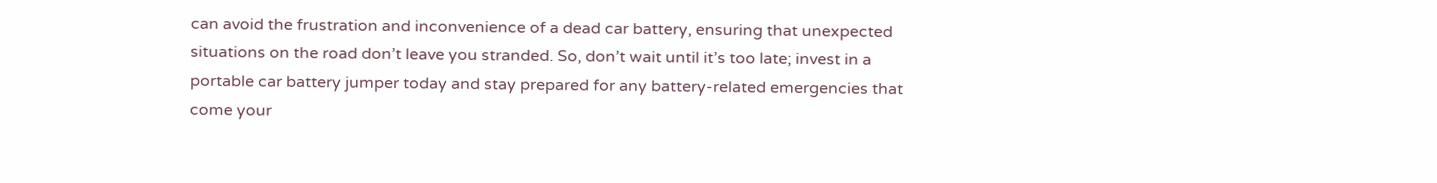can avoid the frustration and inconvenience of a dead car battery, ensuring that unexpected situations on the road don’t leave you stranded. So, don’t wait until it’s too late; invest in a portable car battery jumper today and stay prepared for any battery-related emergencies that come your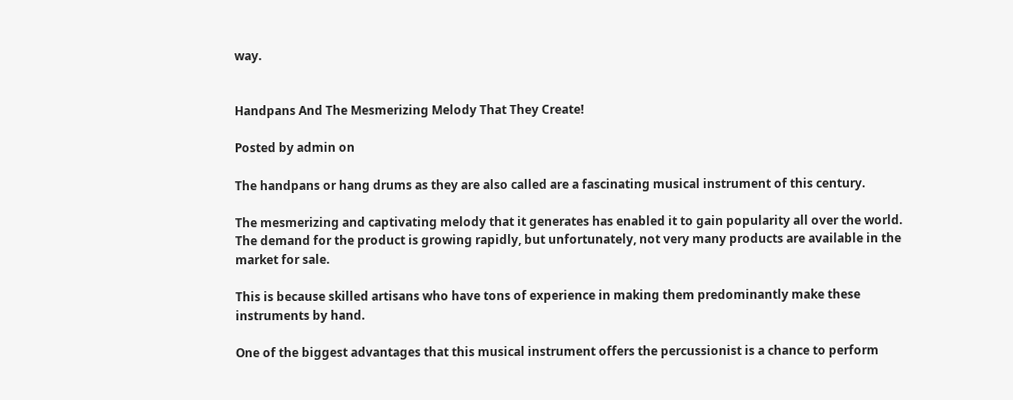way.


Handpans And The Mesmerizing Melody That They Create!

Posted by admin on

The handpans or hang drums as they are also called are a fascinating musical instrument of this century.

The mesmerizing and captivating melody that it generates has enabled it to gain popularity all over the world. The demand for the product is growing rapidly, but unfortunately, not very many products are available in the market for sale.

This is because skilled artisans who have tons of experience in making them predominantly make these instruments by hand.

One of the biggest advantages that this musical instrument offers the percussionist is a chance to perform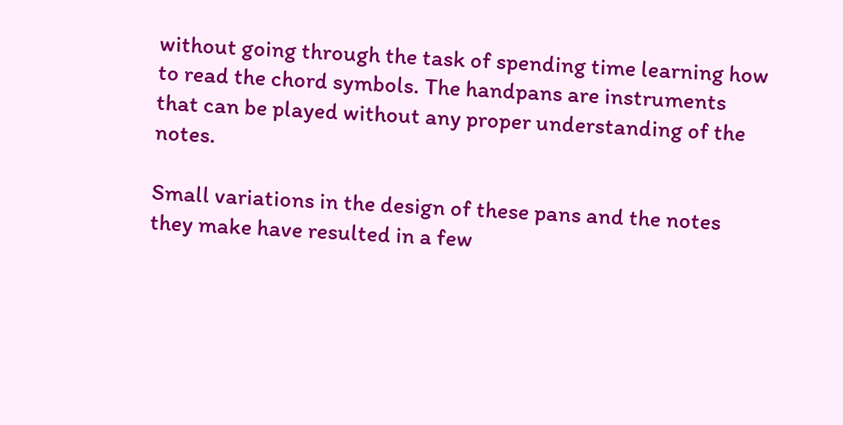without going through the task of spending time learning how to read the chord symbols. The handpans are instruments that can be played without any proper understanding of the notes.

Small variations in the design of these pans and the notes they make have resulted in a few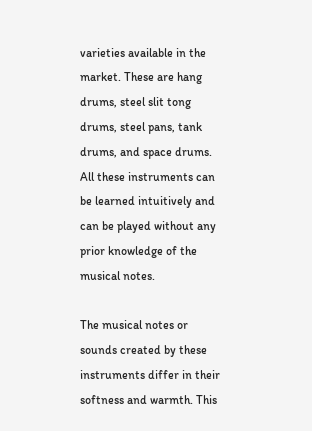varieties available in the market. These are hang drums, steel slit tong drums, steel pans, tank drums, and space drums. All these instruments can be learned intuitively and can be played without any prior knowledge of the musical notes.

The musical notes or sounds created by these instruments differ in their softness and warmth. This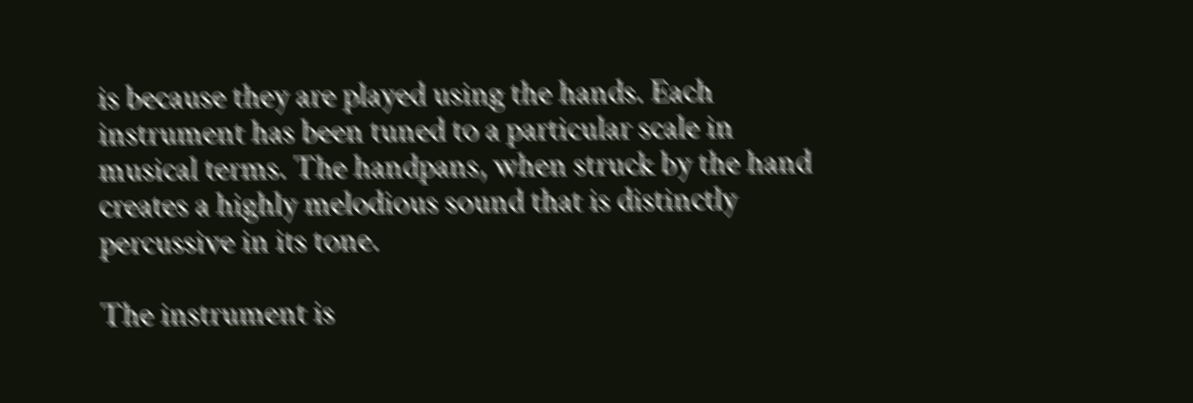is because they are played using the hands. Each instrument has been tuned to a particular scale in musical terms. The handpans, when struck by the hand creates a highly melodious sound that is distinctly percussive in its tone.

The instrument is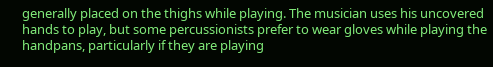generally placed on the thighs while playing. The musician uses his uncovered hands to play, but some percussionists prefer to wear gloves while playing the handpans, particularly if they are playing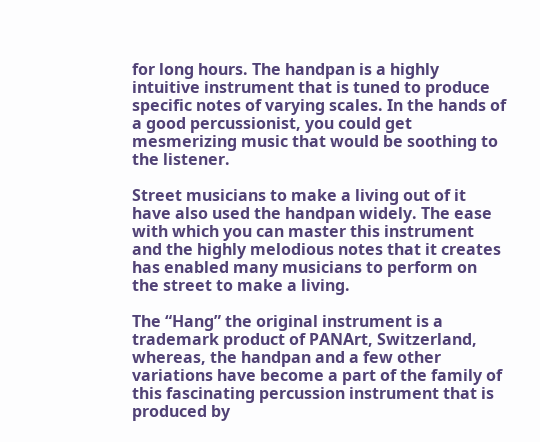for long hours. The handpan is a highly intuitive instrument that is tuned to produce specific notes of varying scales. In the hands of a good percussionist, you could get mesmerizing music that would be soothing to the listener.

Street musicians to make a living out of it have also used the handpan widely. The ease with which you can master this instrument and the highly melodious notes that it creates has enabled many musicians to perform on the street to make a living.

The “Hang” the original instrument is a trademark product of PANArt, Switzerland, whereas, the handpan and a few other variations have become a part of the family of this fascinating percussion instrument that is produced by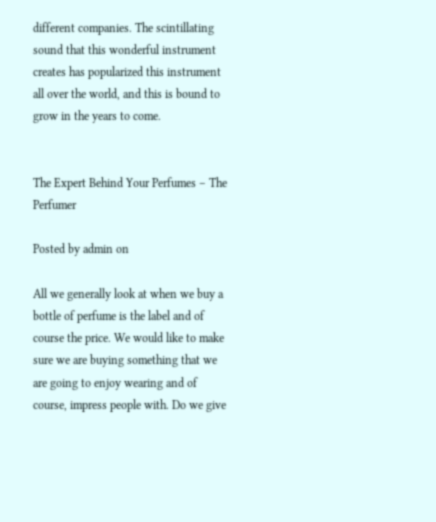different companies. The scintillating sound that this wonderful instrument creates has popularized this instrument all over the world, and this is bound to grow in the years to come.


The Expert Behind Your Perfumes – The Perfumer

Posted by admin on

All we generally look at when we buy a bottle of perfume is the label and of course the price. We would like to make sure we are buying something that we are going to enjoy wearing and of course, impress people with. Do we give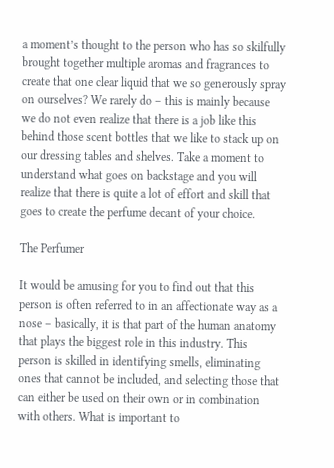a moment’s thought to the person who has so skilfully brought together multiple aromas and fragrances to create that one clear liquid that we so generously spray on ourselves? We rarely do – this is mainly because we do not even realize that there is a job like this behind those scent bottles that we like to stack up on our dressing tables and shelves. Take a moment to understand what goes on backstage and you will realize that there is quite a lot of effort and skill that goes to create the perfume decant of your choice.

The Perfumer

It would be amusing for you to find out that this person is often referred to in an affectionate way as a nose – basically, it is that part of the human anatomy that plays the biggest role in this industry. This person is skilled in identifying smells, eliminating ones that cannot be included, and selecting those that can either be used on their own or in combination with others. What is important to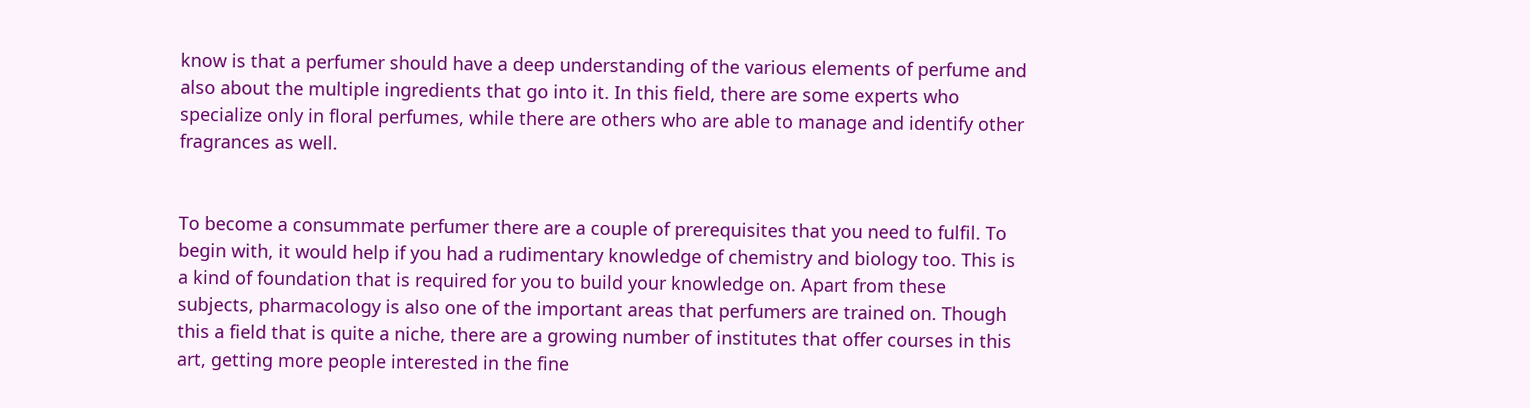know is that a perfumer should have a deep understanding of the various elements of perfume and also about the multiple ingredients that go into it. In this field, there are some experts who specialize only in floral perfumes, while there are others who are able to manage and identify other fragrances as well.


To become a consummate perfumer there are a couple of prerequisites that you need to fulfil. To begin with, it would help if you had a rudimentary knowledge of chemistry and biology too. This is a kind of foundation that is required for you to build your knowledge on. Apart from these subjects, pharmacology is also one of the important areas that perfumers are trained on. Though this a field that is quite a niche, there are a growing number of institutes that offer courses in this art, getting more people interested in the fine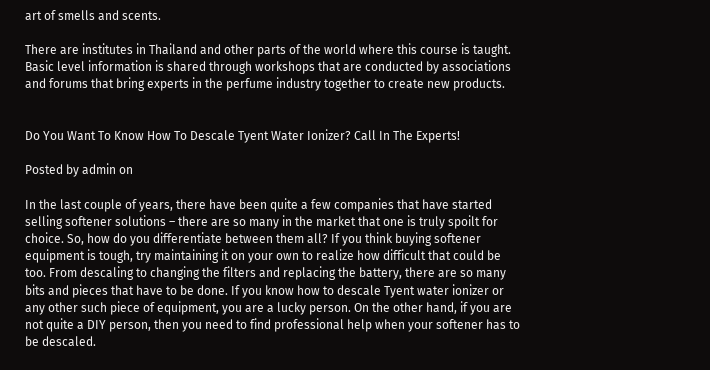art of smells and scents.

There are institutes in Thailand and other parts of the world where this course is taught. Basic level information is shared through workshops that are conducted by associations and forums that bring experts in the perfume industry together to create new products.


Do You Want To Know How To Descale Tyent Water Ionizer? Call In The Experts!

Posted by admin on

In the last couple of years, there have been quite a few companies that have started selling softener solutions – there are so many in the market that one is truly spoilt for choice. So, how do you differentiate between them all? If you think buying softener equipment is tough, try maintaining it on your own to realize how difficult that could be too. From descaling to changing the filters and replacing the battery, there are so many bits and pieces that have to be done. If you know how to descale Tyent water ionizer or any other such piece of equipment, you are a lucky person. On the other hand, if you are not quite a DIY person, then you need to find professional help when your softener has to be descaled.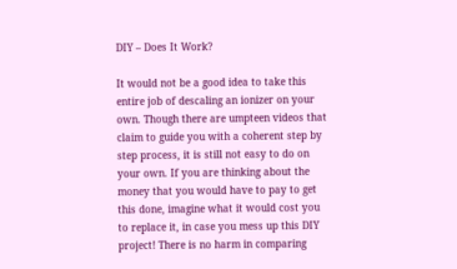DIY – Does It Work?

It would not be a good idea to take this entire job of descaling an ionizer on your own. Though there are umpteen videos that claim to guide you with a coherent step by step process, it is still not easy to do on your own. If you are thinking about the money that you would have to pay to get this done, imagine what it would cost you to replace it, in case you mess up this DIY project! There is no harm in comparing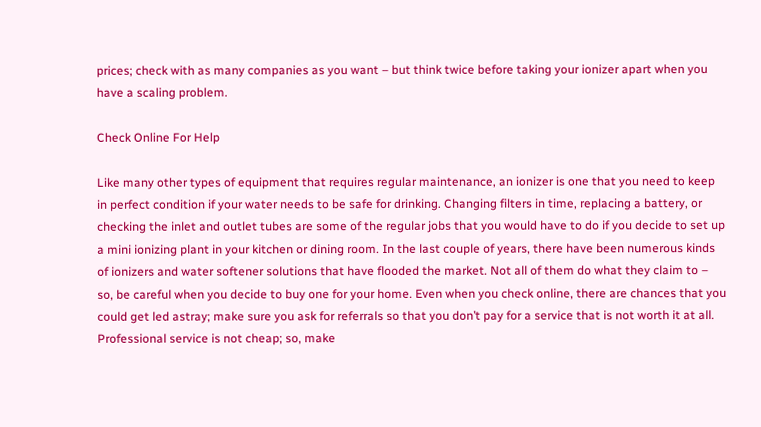prices; check with as many companies as you want – but think twice before taking your ionizer apart when you have a scaling problem.

Check Online For Help

Like many other types of equipment that requires regular maintenance, an ionizer is one that you need to keep in perfect condition if your water needs to be safe for drinking. Changing filters in time, replacing a battery, or checking the inlet and outlet tubes are some of the regular jobs that you would have to do if you decide to set up a mini ionizing plant in your kitchen or dining room. In the last couple of years, there have been numerous kinds of ionizers and water softener solutions that have flooded the market. Not all of them do what they claim to – so, be careful when you decide to buy one for your home. Even when you check online, there are chances that you could get led astray; make sure you ask for referrals so that you don’t pay for a service that is not worth it at all. Professional service is not cheap; so, make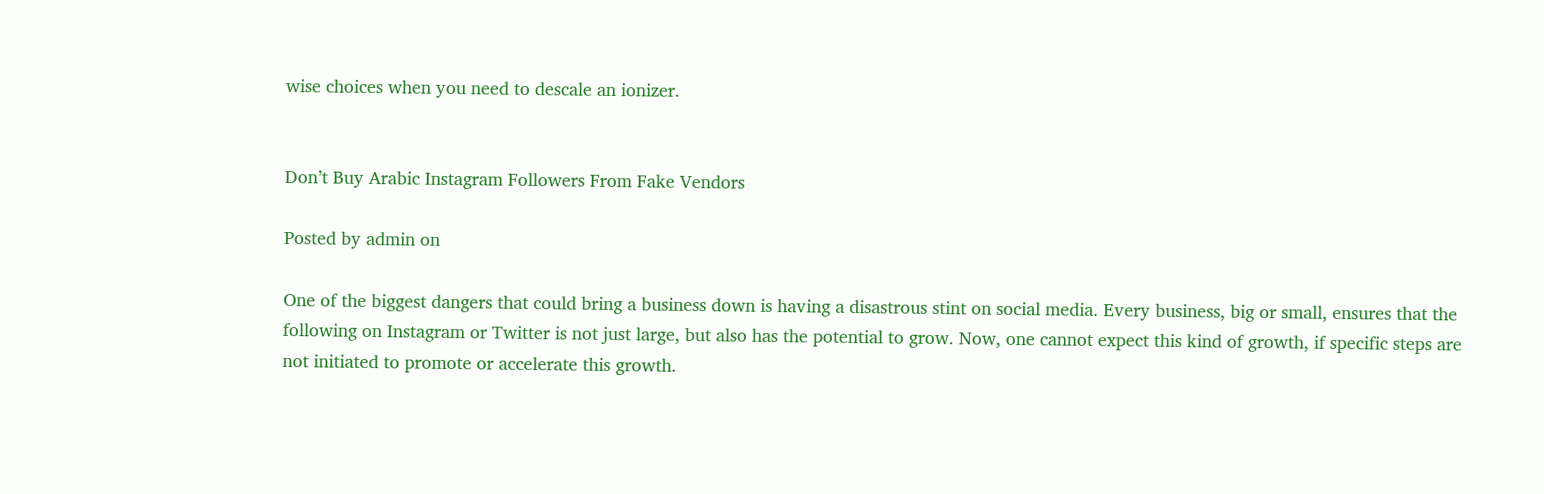wise choices when you need to descale an ionizer.


Don’t Buy Arabic Instagram Followers From Fake Vendors

Posted by admin on

One of the biggest dangers that could bring a business down is having a disastrous stint on social media. Every business, big or small, ensures that the following on Instagram or Twitter is not just large, but also has the potential to grow. Now, one cannot expect this kind of growth, if specific steps are not initiated to promote or accelerate this growth.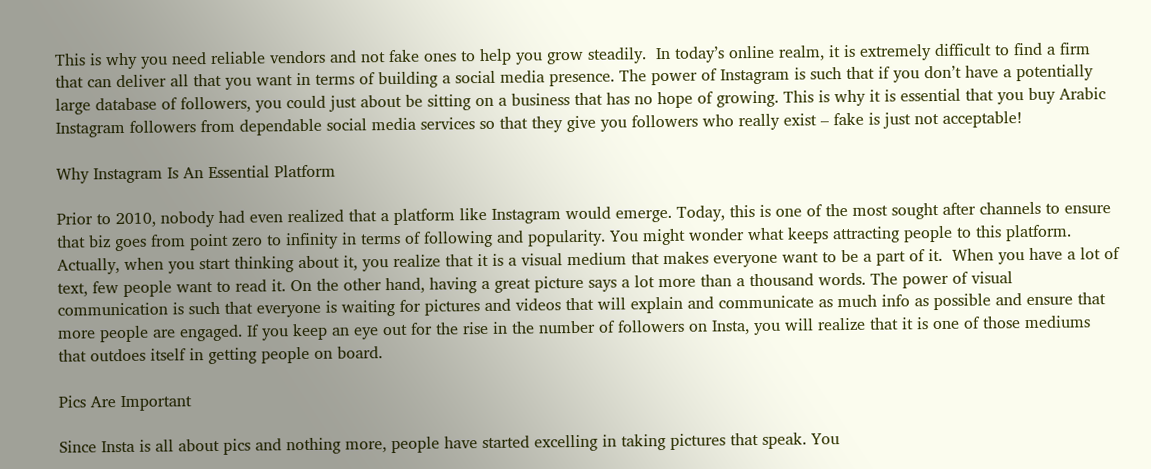This is why you need reliable vendors and not fake ones to help you grow steadily.  In today’s online realm, it is extremely difficult to find a firm that can deliver all that you want in terms of building a social media presence. The power of Instagram is such that if you don’t have a potentially large database of followers, you could just about be sitting on a business that has no hope of growing. This is why it is essential that you buy Arabic Instagram followers from dependable social media services so that they give you followers who really exist – fake is just not acceptable!

Why Instagram Is An Essential Platform

Prior to 2010, nobody had even realized that a platform like Instagram would emerge. Today, this is one of the most sought after channels to ensure that biz goes from point zero to infinity in terms of following and popularity. You might wonder what keeps attracting people to this platform. Actually, when you start thinking about it, you realize that it is a visual medium that makes everyone want to be a part of it.  When you have a lot of text, few people want to read it. On the other hand, having a great picture says a lot more than a thousand words. The power of visual communication is such that everyone is waiting for pictures and videos that will explain and communicate as much info as possible and ensure that more people are engaged. If you keep an eye out for the rise in the number of followers on Insta, you will realize that it is one of those mediums that outdoes itself in getting people on board.

Pics Are Important

Since Insta is all about pics and nothing more, people have started excelling in taking pictures that speak. You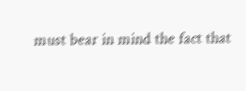must bear in mind the fact that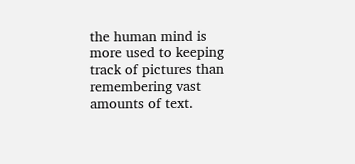the human mind is more used to keeping track of pictures than remembering vast amounts of text.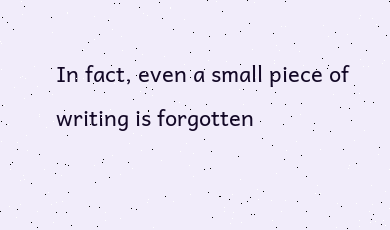In fact, even a small piece of writing is forgotten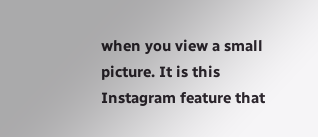when you view a small picture. It is this Instagram feature that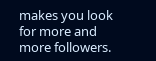makes you look for more and more followers.